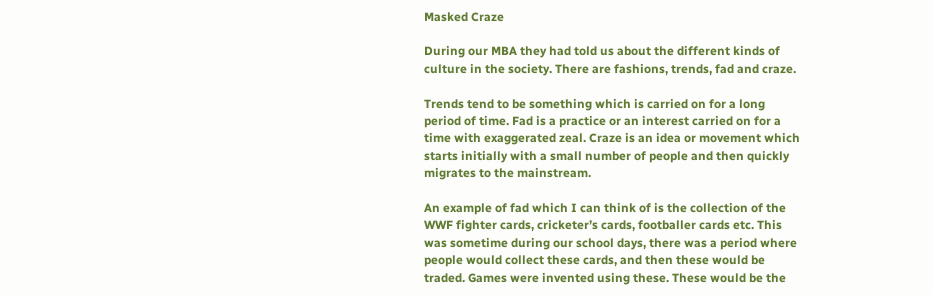Masked Craze

During our MBA they had told us about the different kinds of culture in the society. There are fashions, trends, fad and craze.

Trends tend to be something which is carried on for a long period of time. Fad is a practice or an interest carried on for a time with exaggerated zeal. Craze is an idea or movement which starts initially with a small number of people and then quickly migrates to the mainstream.

An example of fad which I can think of is the collection of the WWF fighter cards, cricketer’s cards, footballer cards etc. This was sometime during our school days, there was a period where people would collect these cards, and then these would be traded. Games were invented using these. These would be the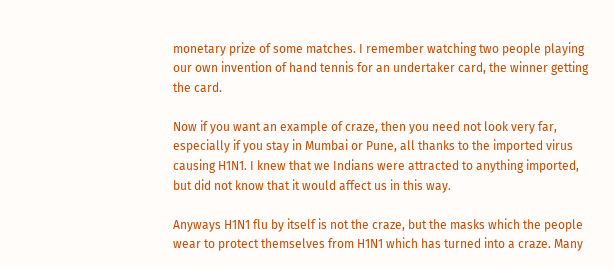monetary prize of some matches. I remember watching two people playing our own invention of hand tennis for an undertaker card, the winner getting the card.

Now if you want an example of craze, then you need not look very far, especially if you stay in Mumbai or Pune, all thanks to the imported virus causing H1N1. I knew that we Indians were attracted to anything imported, but did not know that it would affect us in this way.

Anyways H1N1 flu by itself is not the craze, but the masks which the people wear to protect themselves from H1N1 which has turned into a craze. Many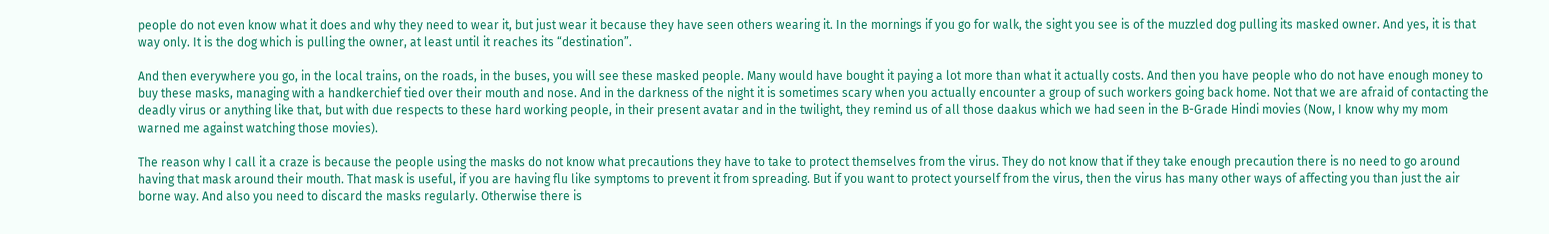people do not even know what it does and why they need to wear it, but just wear it because they have seen others wearing it. In the mornings if you go for walk, the sight you see is of the muzzled dog pulling its masked owner. And yes, it is that way only. It is the dog which is pulling the owner, at least until it reaches its “destination”.

And then everywhere you go, in the local trains, on the roads, in the buses, you will see these masked people. Many would have bought it paying a lot more than what it actually costs. And then you have people who do not have enough money to buy these masks, managing with a handkerchief tied over their mouth and nose. And in the darkness of the night it is sometimes scary when you actually encounter a group of such workers going back home. Not that we are afraid of contacting the deadly virus or anything like that, but with due respects to these hard working people, in their present avatar and in the twilight, they remind us of all those daakus which we had seen in the B-Grade Hindi movies (Now, I know why my mom warned me against watching those movies).

The reason why I call it a craze is because the people using the masks do not know what precautions they have to take to protect themselves from the virus. They do not know that if they take enough precaution there is no need to go around having that mask around their mouth. That mask is useful, if you are having flu like symptoms to prevent it from spreading. But if you want to protect yourself from the virus, then the virus has many other ways of affecting you than just the air borne way. And also you need to discard the masks regularly. Otherwise there is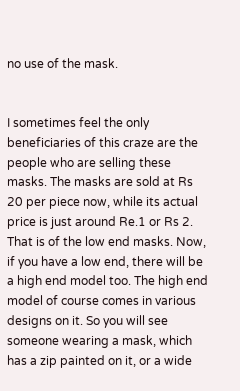no use of the mask.


I sometimes feel the only beneficiaries of this craze are the people who are selling these masks. The masks are sold at Rs 20 per piece now, while its actual price is just around Re.1 or Rs 2. That is of the low end masks. Now, if you have a low end, there will be a high end model too. The high end model of course comes in various designs on it. So you will see someone wearing a mask, which has a zip painted on it, or a wide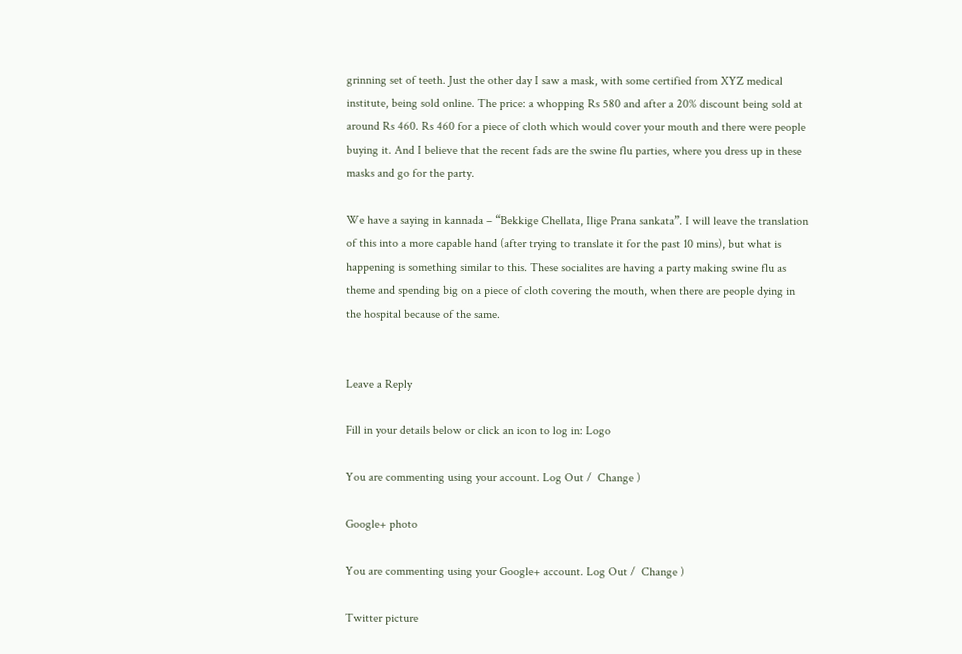grinning set of teeth. Just the other day I saw a mask, with some certified from XYZ medical institute, being sold online. The price: a whopping Rs 580 and after a 20% discount being sold at around Rs 460. Rs 460 for a piece of cloth which would cover your mouth and there were people buying it. And I believe that the recent fads are the swine flu parties, where you dress up in these masks and go for the party.

We have a saying in kannada – “Bekkige Chellata, Ilige Prana sankata”. I will leave the translation of this into a more capable hand (after trying to translate it for the past 10 mins), but what is happening is something similar to this. These socialites are having a party making swine flu as theme and spending big on a piece of cloth covering the mouth, when there are people dying in the hospital because of the same.


Leave a Reply

Fill in your details below or click an icon to log in: Logo

You are commenting using your account. Log Out /  Change )

Google+ photo

You are commenting using your Google+ account. Log Out /  Change )

Twitter picture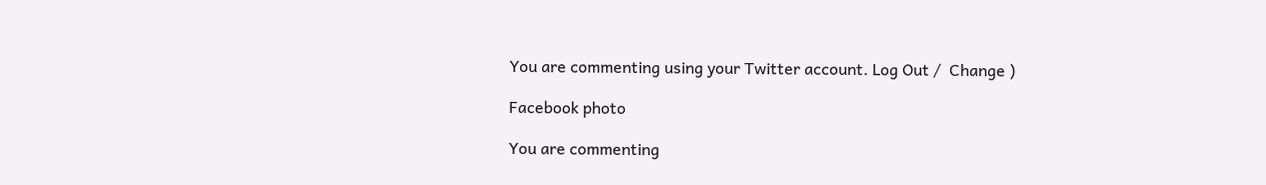You are commenting using your Twitter account. Log Out /  Change )

Facebook photo

You are commenting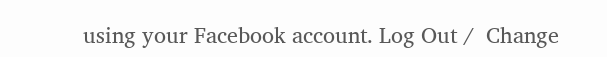using your Facebook account. Log Out /  Change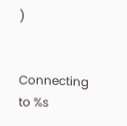)


Connecting to %s